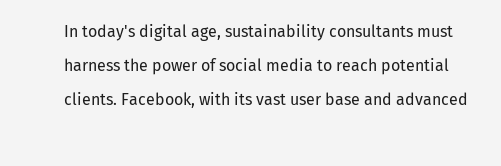In today's digital age, sustainability consultants must harness the power of social media to reach potential clients. Facebook, with its vast user base and advanced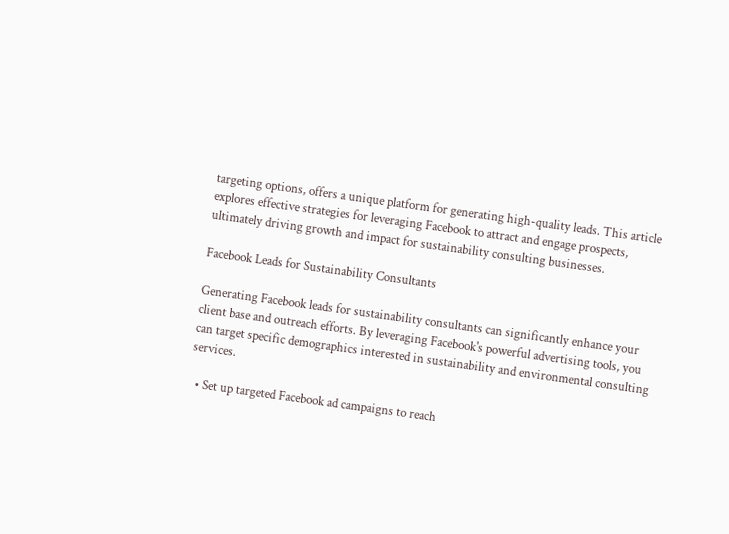targeting options, offers a unique platform for generating high-quality leads. This article explores effective strategies for leveraging Facebook to attract and engage prospects, ultimately driving growth and impact for sustainability consulting businesses.

Facebook Leads for Sustainability Consultants

Generating Facebook leads for sustainability consultants can significantly enhance your client base and outreach efforts. By leveraging Facebook's powerful advertising tools, you can target specific demographics interested in sustainability and environmental consulting services.

  • Set up targeted Facebook ad campaigns to reach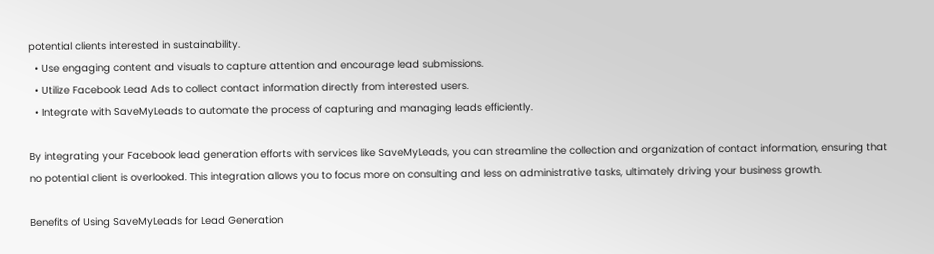potential clients interested in sustainability.
  • Use engaging content and visuals to capture attention and encourage lead submissions.
  • Utilize Facebook Lead Ads to collect contact information directly from interested users.
  • Integrate with SaveMyLeads to automate the process of capturing and managing leads efficiently.

By integrating your Facebook lead generation efforts with services like SaveMyLeads, you can streamline the collection and organization of contact information, ensuring that no potential client is overlooked. This integration allows you to focus more on consulting and less on administrative tasks, ultimately driving your business growth.

Benefits of Using SaveMyLeads for Lead Generation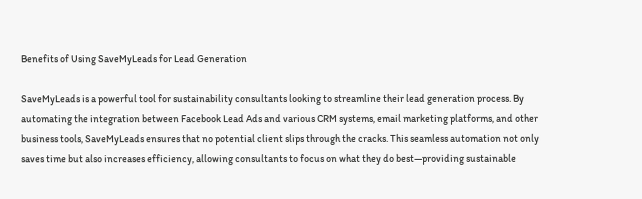Benefits of Using SaveMyLeads for Lead Generation

SaveMyLeads is a powerful tool for sustainability consultants looking to streamline their lead generation process. By automating the integration between Facebook Lead Ads and various CRM systems, email marketing platforms, and other business tools, SaveMyLeads ensures that no potential client slips through the cracks. This seamless automation not only saves time but also increases efficiency, allowing consultants to focus on what they do best—providing sustainable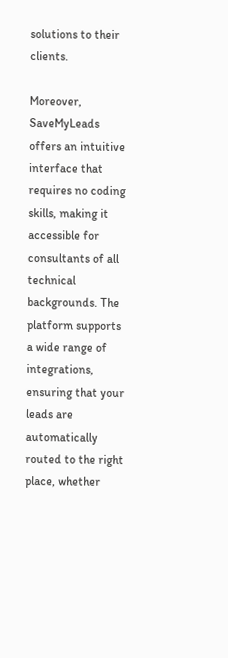solutions to their clients.

Moreover, SaveMyLeads offers an intuitive interface that requires no coding skills, making it accessible for consultants of all technical backgrounds. The platform supports a wide range of integrations, ensuring that your leads are automatically routed to the right place, whether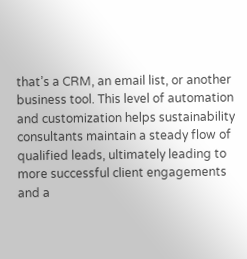that’s a CRM, an email list, or another business tool. This level of automation and customization helps sustainability consultants maintain a steady flow of qualified leads, ultimately leading to more successful client engagements and a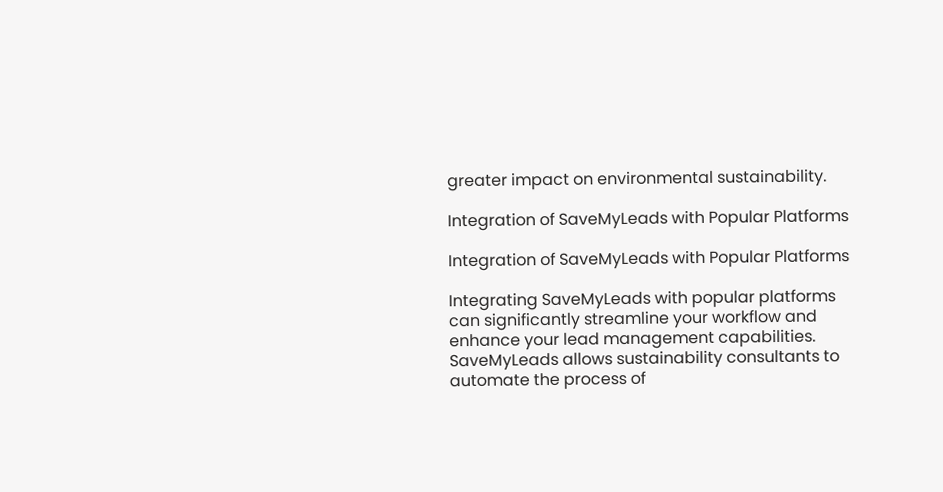greater impact on environmental sustainability.

Integration of SaveMyLeads with Popular Platforms

Integration of SaveMyLeads with Popular Platforms

Integrating SaveMyLeads with popular platforms can significantly streamline your workflow and enhance your lead management capabilities. SaveMyLeads allows sustainability consultants to automate the process of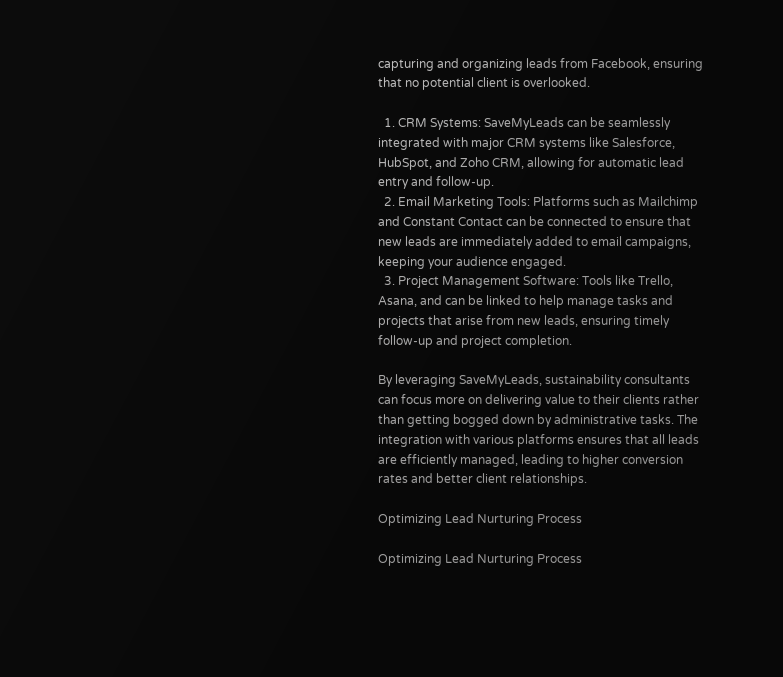capturing and organizing leads from Facebook, ensuring that no potential client is overlooked.

  1. CRM Systems: SaveMyLeads can be seamlessly integrated with major CRM systems like Salesforce, HubSpot, and Zoho CRM, allowing for automatic lead entry and follow-up.
  2. Email Marketing Tools: Platforms such as Mailchimp and Constant Contact can be connected to ensure that new leads are immediately added to email campaigns, keeping your audience engaged.
  3. Project Management Software: Tools like Trello, Asana, and can be linked to help manage tasks and projects that arise from new leads, ensuring timely follow-up and project completion.

By leveraging SaveMyLeads, sustainability consultants can focus more on delivering value to their clients rather than getting bogged down by administrative tasks. The integration with various platforms ensures that all leads are efficiently managed, leading to higher conversion rates and better client relationships.

Optimizing Lead Nurturing Process

Optimizing Lead Nurturing Process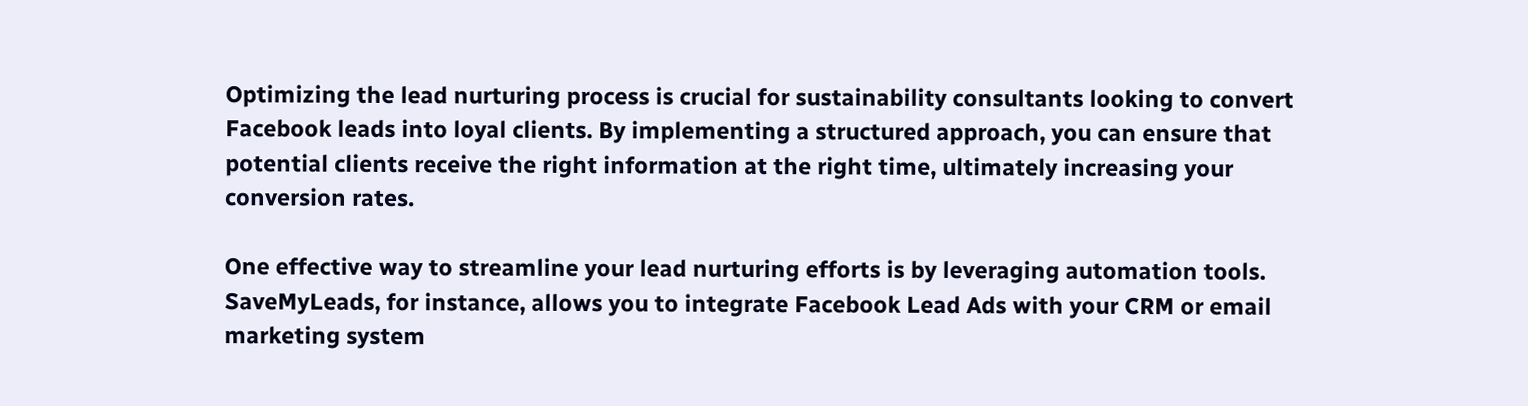Optimizing the lead nurturing process is crucial for sustainability consultants looking to convert Facebook leads into loyal clients. By implementing a structured approach, you can ensure that potential clients receive the right information at the right time, ultimately increasing your conversion rates.

One effective way to streamline your lead nurturing efforts is by leveraging automation tools. SaveMyLeads, for instance, allows you to integrate Facebook Lead Ads with your CRM or email marketing system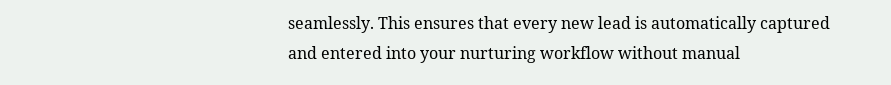seamlessly. This ensures that every new lead is automatically captured and entered into your nurturing workflow without manual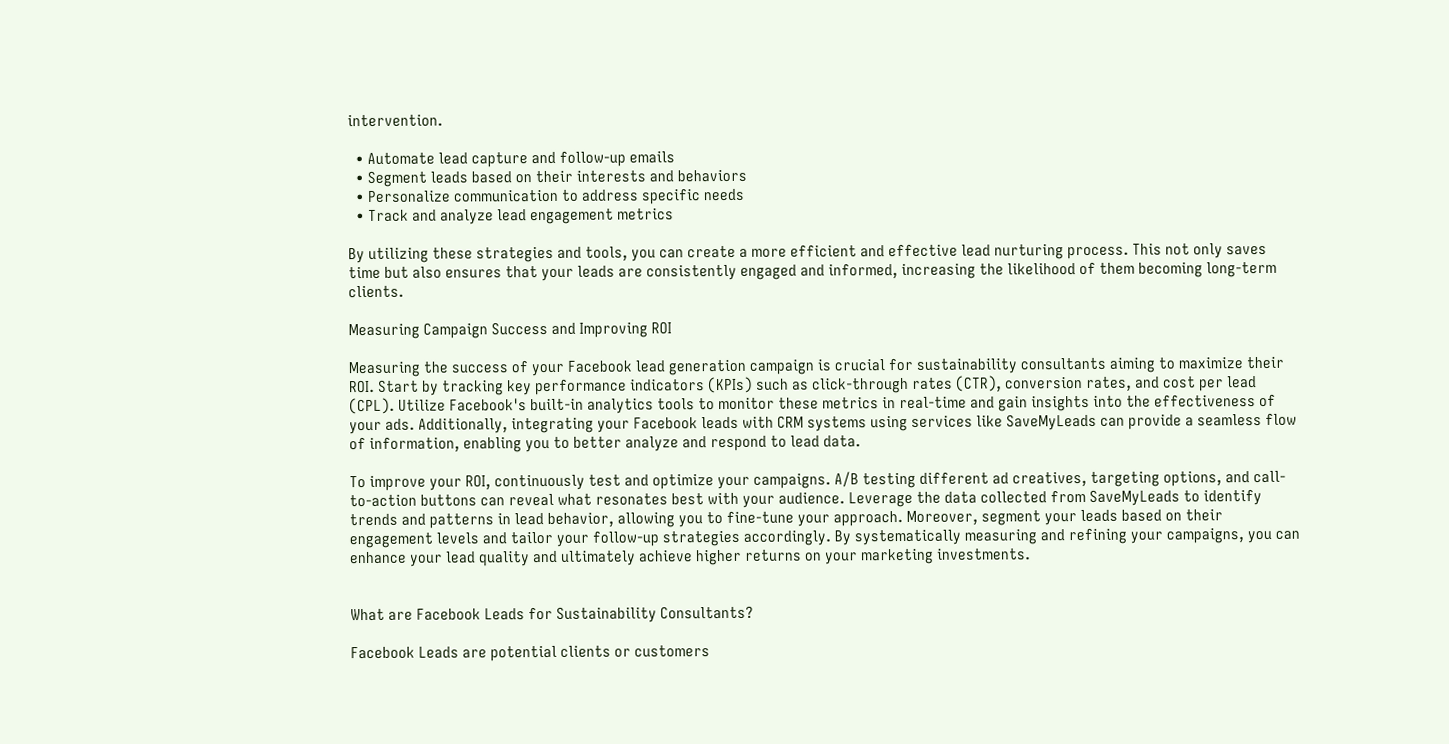intervention.

  • Automate lead capture and follow-up emails
  • Segment leads based on their interests and behaviors
  • Personalize communication to address specific needs
  • Track and analyze lead engagement metrics

By utilizing these strategies and tools, you can create a more efficient and effective lead nurturing process. This not only saves time but also ensures that your leads are consistently engaged and informed, increasing the likelihood of them becoming long-term clients.

Measuring Campaign Success and Improving ROI

Measuring the success of your Facebook lead generation campaign is crucial for sustainability consultants aiming to maximize their ROI. Start by tracking key performance indicators (KPIs) such as click-through rates (CTR), conversion rates, and cost per lead (CPL). Utilize Facebook's built-in analytics tools to monitor these metrics in real-time and gain insights into the effectiveness of your ads. Additionally, integrating your Facebook leads with CRM systems using services like SaveMyLeads can provide a seamless flow of information, enabling you to better analyze and respond to lead data.

To improve your ROI, continuously test and optimize your campaigns. A/B testing different ad creatives, targeting options, and call-to-action buttons can reveal what resonates best with your audience. Leverage the data collected from SaveMyLeads to identify trends and patterns in lead behavior, allowing you to fine-tune your approach. Moreover, segment your leads based on their engagement levels and tailor your follow-up strategies accordingly. By systematically measuring and refining your campaigns, you can enhance your lead quality and ultimately achieve higher returns on your marketing investments.


What are Facebook Leads for Sustainability Consultants?

Facebook Leads are potential clients or customers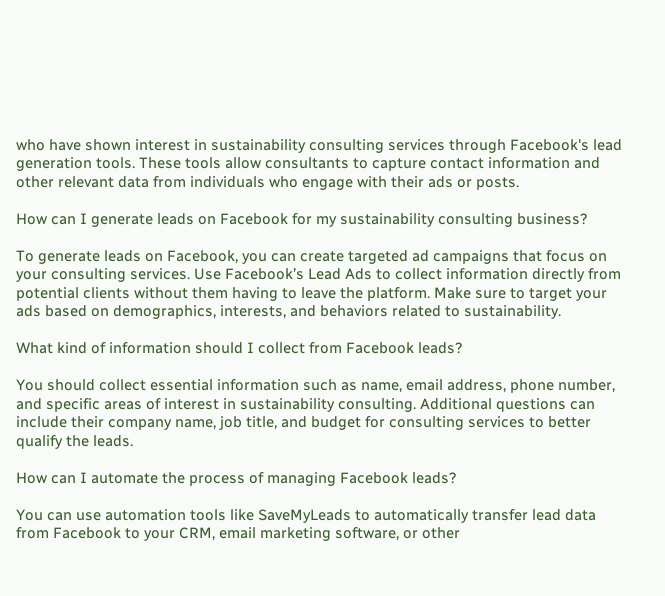who have shown interest in sustainability consulting services through Facebook's lead generation tools. These tools allow consultants to capture contact information and other relevant data from individuals who engage with their ads or posts.

How can I generate leads on Facebook for my sustainability consulting business?

To generate leads on Facebook, you can create targeted ad campaigns that focus on your consulting services. Use Facebook’s Lead Ads to collect information directly from potential clients without them having to leave the platform. Make sure to target your ads based on demographics, interests, and behaviors related to sustainability.

What kind of information should I collect from Facebook leads?

You should collect essential information such as name, email address, phone number, and specific areas of interest in sustainability consulting. Additional questions can include their company name, job title, and budget for consulting services to better qualify the leads.

How can I automate the process of managing Facebook leads?

You can use automation tools like SaveMyLeads to automatically transfer lead data from Facebook to your CRM, email marketing software, or other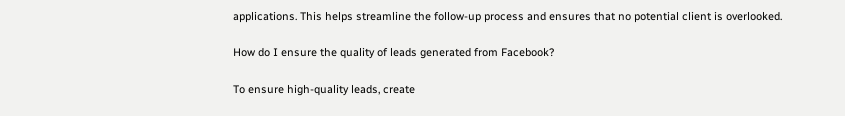applications. This helps streamline the follow-up process and ensures that no potential client is overlooked.

How do I ensure the quality of leads generated from Facebook?

To ensure high-quality leads, create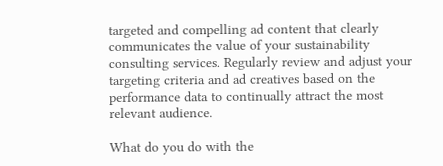targeted and compelling ad content that clearly communicates the value of your sustainability consulting services. Regularly review and adjust your targeting criteria and ad creatives based on the performance data to continually attract the most relevant audience.

What do you do with the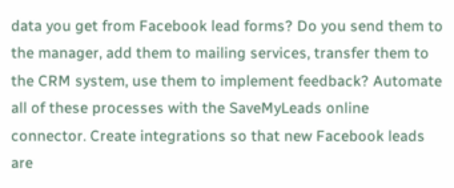data you get from Facebook lead forms? Do you send them to the manager, add them to mailing services, transfer them to the CRM system, use them to implement feedback? Automate all of these processes with the SaveMyLeads online connector. Create integrations so that new Facebook leads are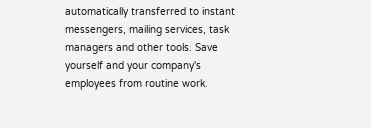automatically transferred to instant messengers, mailing services, task managers and other tools. Save yourself and your company's employees from routine work.